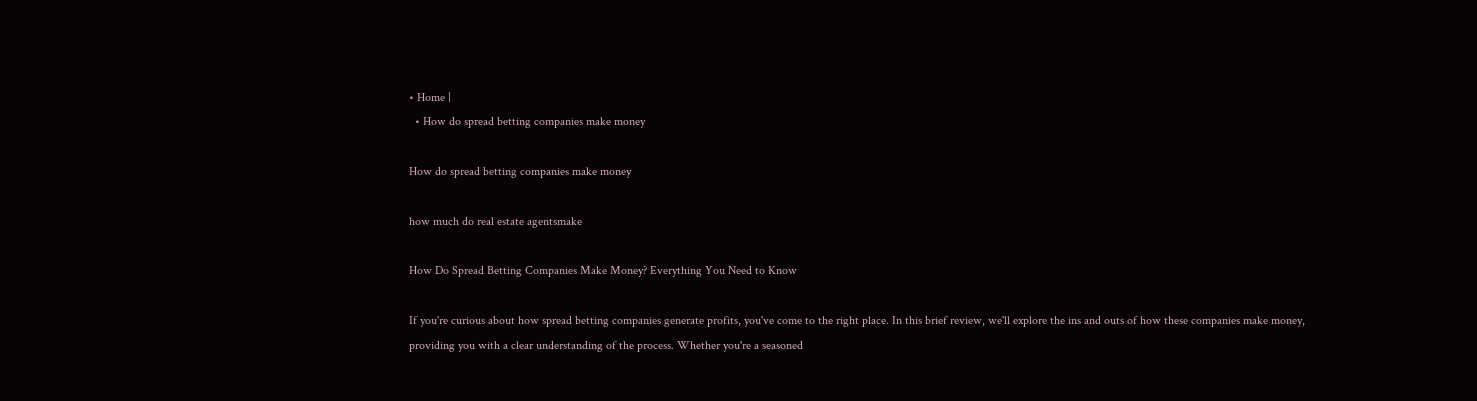• Home |
  • How do spread betting companies make money

How do spread betting companies make money

how much do real estate agentsmake

How Do Spread Betting Companies Make Money? Everything You Need to Know

If you're curious about how spread betting companies generate profits, you've come to the right place. In this brief review, we'll explore the ins and outs of how these companies make money, providing you with a clear understanding of the process. Whether you're a seasoned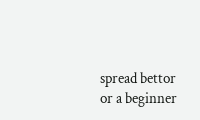spread bettor or a beginner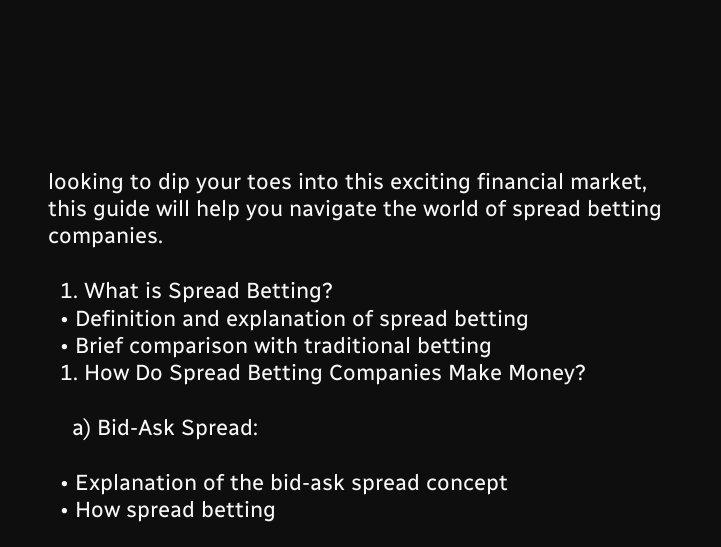looking to dip your toes into this exciting financial market, this guide will help you navigate the world of spread betting companies.

  1. What is Spread Betting?
  • Definition and explanation of spread betting
  • Brief comparison with traditional betting
  1. How Do Spread Betting Companies Make Money?

    a) Bid-Ask Spread:

  • Explanation of the bid-ask spread concept
  • How spread betting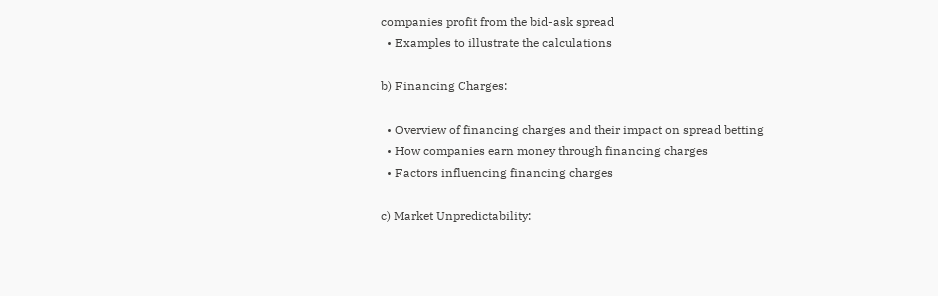companies profit from the bid-ask spread
  • Examples to illustrate the calculations

b) Financing Charges:

  • Overview of financing charges and their impact on spread betting
  • How companies earn money through financing charges
  • Factors influencing financing charges

c) Market Unpredictability: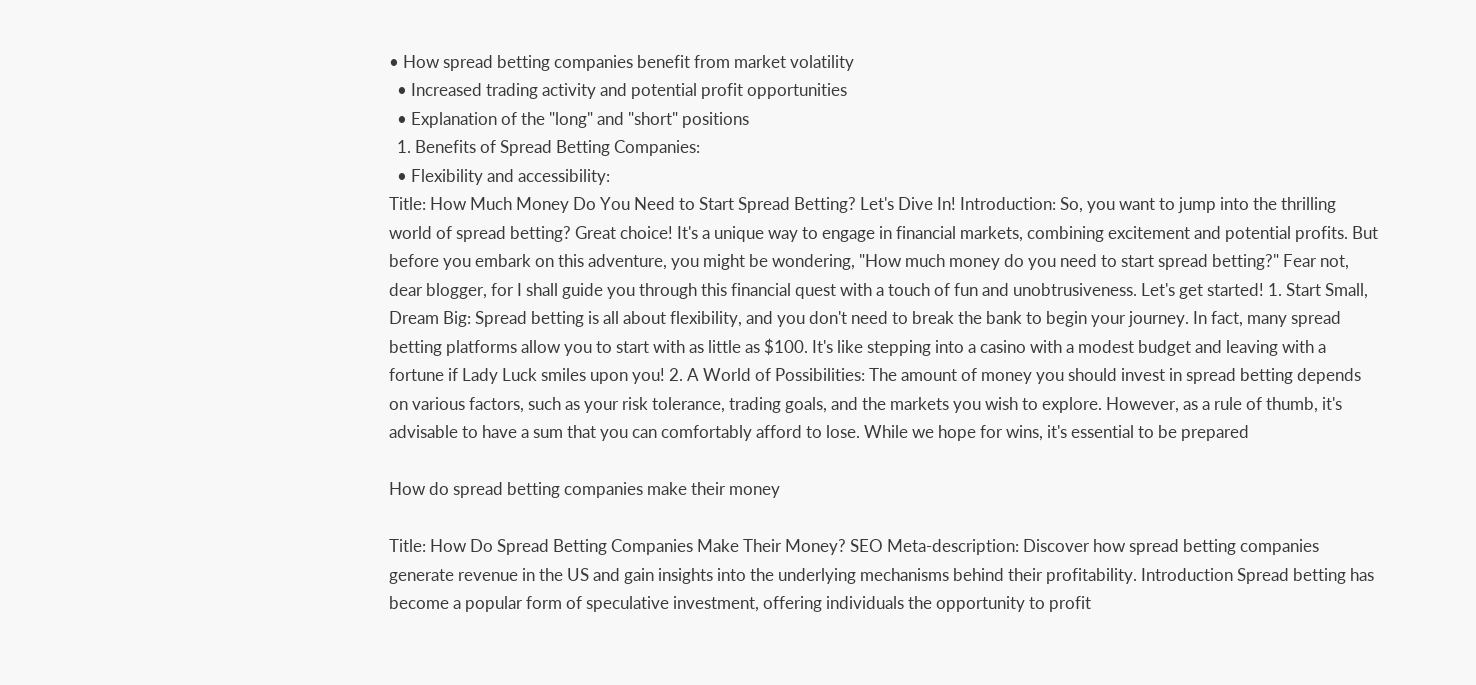• How spread betting companies benefit from market volatility
  • Increased trading activity and potential profit opportunities
  • Explanation of the "long" and "short" positions
  1. Benefits of Spread Betting Companies:
  • Flexibility and accessibility:
Title: How Much Money Do You Need to Start Spread Betting? Let's Dive In! Introduction: So, you want to jump into the thrilling world of spread betting? Great choice! It's a unique way to engage in financial markets, combining excitement and potential profits. But before you embark on this adventure, you might be wondering, "How much money do you need to start spread betting?" Fear not, dear blogger, for I shall guide you through this financial quest with a touch of fun and unobtrusiveness. Let's get started! 1. Start Small, Dream Big: Spread betting is all about flexibility, and you don't need to break the bank to begin your journey. In fact, many spread betting platforms allow you to start with as little as $100. It's like stepping into a casino with a modest budget and leaving with a fortune if Lady Luck smiles upon you! 2. A World of Possibilities: The amount of money you should invest in spread betting depends on various factors, such as your risk tolerance, trading goals, and the markets you wish to explore. However, as a rule of thumb, it's advisable to have a sum that you can comfortably afford to lose. While we hope for wins, it's essential to be prepared

How do spread betting companies make their money

Title: How Do Spread Betting Companies Make Their Money? SEO Meta-description: Discover how spread betting companies generate revenue in the US and gain insights into the underlying mechanisms behind their profitability. Introduction Spread betting has become a popular form of speculative investment, offering individuals the opportunity to profit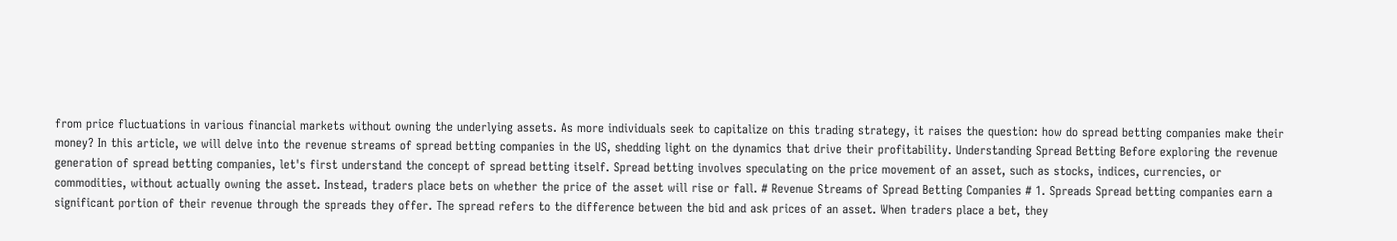from price fluctuations in various financial markets without owning the underlying assets. As more individuals seek to capitalize on this trading strategy, it raises the question: how do spread betting companies make their money? In this article, we will delve into the revenue streams of spread betting companies in the US, shedding light on the dynamics that drive their profitability. Understanding Spread Betting Before exploring the revenue generation of spread betting companies, let's first understand the concept of spread betting itself. Spread betting involves speculating on the price movement of an asset, such as stocks, indices, currencies, or commodities, without actually owning the asset. Instead, traders place bets on whether the price of the asset will rise or fall. # Revenue Streams of Spread Betting Companies # 1. Spreads Spread betting companies earn a significant portion of their revenue through the spreads they offer. The spread refers to the difference between the bid and ask prices of an asset. When traders place a bet, they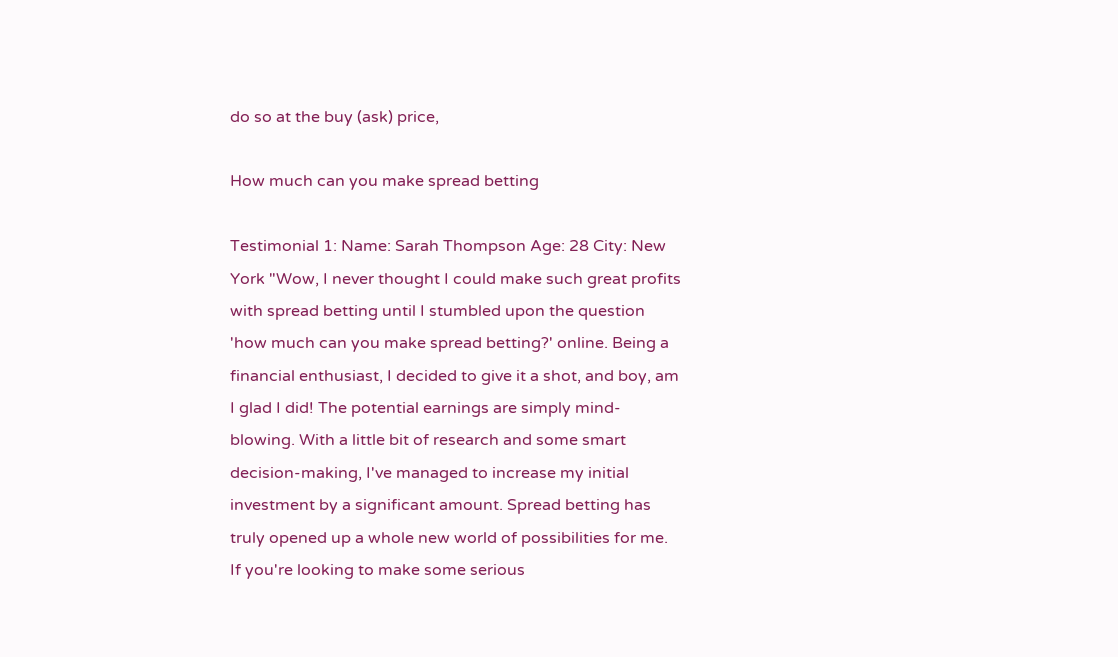do so at the buy (ask) price,

How much can you make spread betting

Testimonial 1: Name: Sarah Thompson Age: 28 City: New York "Wow, I never thought I could make such great profits with spread betting until I stumbled upon the question 'how much can you make spread betting?' online. Being a financial enthusiast, I decided to give it a shot, and boy, am I glad I did! The potential earnings are simply mind-blowing. With a little bit of research and some smart decision-making, I've managed to increase my initial investment by a significant amount. Spread betting has truly opened up a whole new world of possibilities for me. If you're looking to make some serious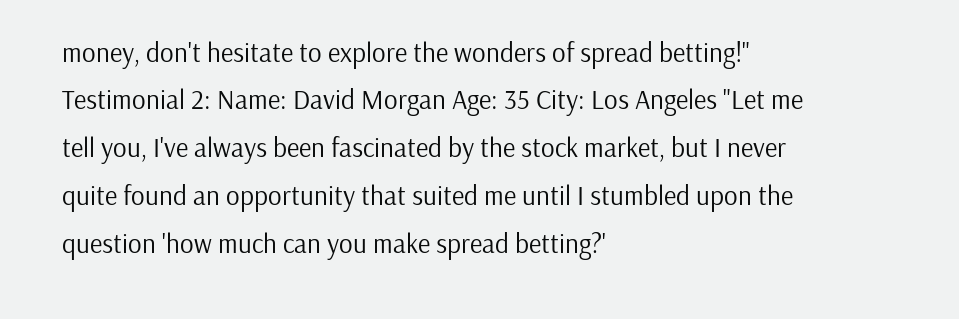money, don't hesitate to explore the wonders of spread betting!" Testimonial 2: Name: David Morgan Age: 35 City: Los Angeles "Let me tell you, I've always been fascinated by the stock market, but I never quite found an opportunity that suited me until I stumbled upon the question 'how much can you make spread betting?'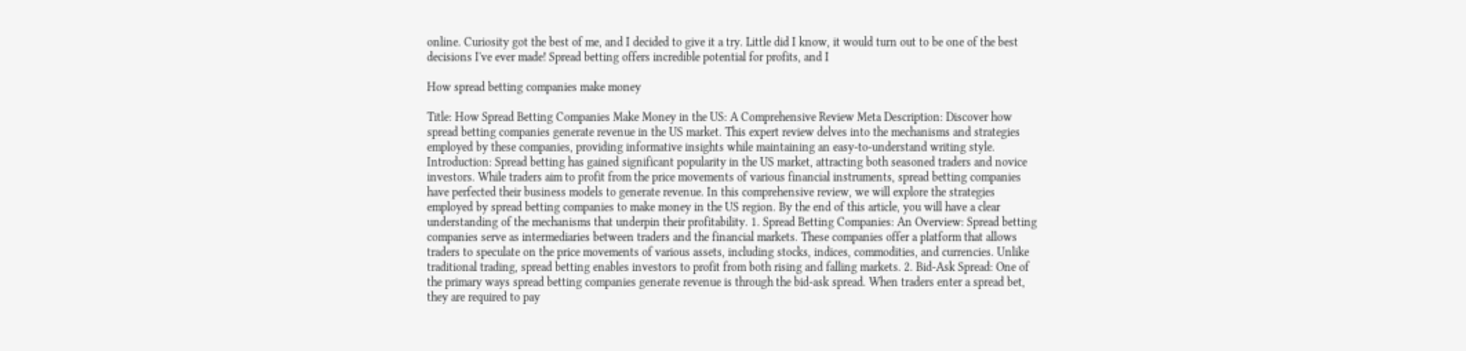online. Curiosity got the best of me, and I decided to give it a try. Little did I know, it would turn out to be one of the best decisions I've ever made! Spread betting offers incredible potential for profits, and I

How spread betting companies make money

Title: How Spread Betting Companies Make Money in the US: A Comprehensive Review Meta Description: Discover how spread betting companies generate revenue in the US market. This expert review delves into the mechanisms and strategies employed by these companies, providing informative insights while maintaining an easy-to-understand writing style. Introduction: Spread betting has gained significant popularity in the US market, attracting both seasoned traders and novice investors. While traders aim to profit from the price movements of various financial instruments, spread betting companies have perfected their business models to generate revenue. In this comprehensive review, we will explore the strategies employed by spread betting companies to make money in the US region. By the end of this article, you will have a clear understanding of the mechanisms that underpin their profitability. 1. Spread Betting Companies: An Overview: Spread betting companies serve as intermediaries between traders and the financial markets. These companies offer a platform that allows traders to speculate on the price movements of various assets, including stocks, indices, commodities, and currencies. Unlike traditional trading, spread betting enables investors to profit from both rising and falling markets. 2. Bid-Ask Spread: One of the primary ways spread betting companies generate revenue is through the bid-ask spread. When traders enter a spread bet, they are required to pay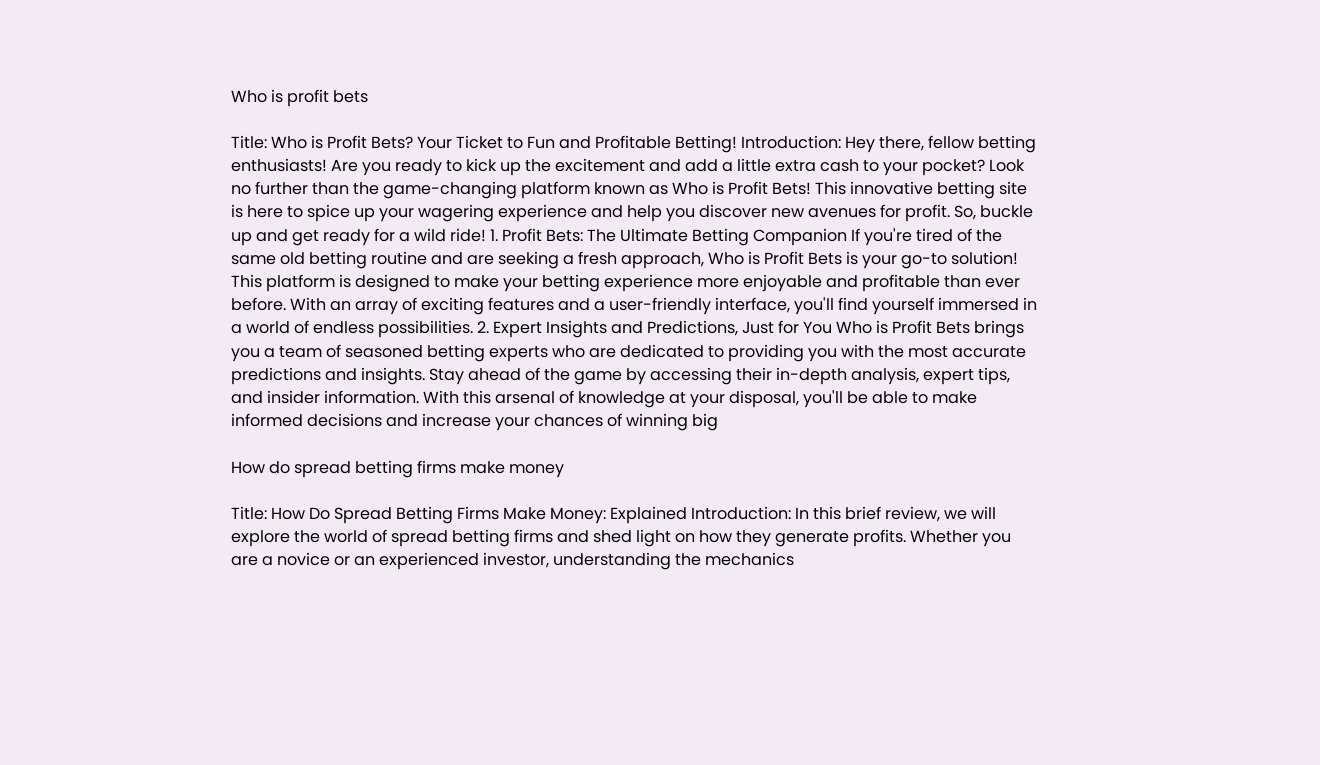Who is profit bets

Title: Who is Profit Bets? Your Ticket to Fun and Profitable Betting! Introduction: Hey there, fellow betting enthusiasts! Are you ready to kick up the excitement and add a little extra cash to your pocket? Look no further than the game-changing platform known as Who is Profit Bets! This innovative betting site is here to spice up your wagering experience and help you discover new avenues for profit. So, buckle up and get ready for a wild ride! 1. Profit Bets: The Ultimate Betting Companion If you're tired of the same old betting routine and are seeking a fresh approach, Who is Profit Bets is your go-to solution! This platform is designed to make your betting experience more enjoyable and profitable than ever before. With an array of exciting features and a user-friendly interface, you'll find yourself immersed in a world of endless possibilities. 2. Expert Insights and Predictions, Just for You Who is Profit Bets brings you a team of seasoned betting experts who are dedicated to providing you with the most accurate predictions and insights. Stay ahead of the game by accessing their in-depth analysis, expert tips, and insider information. With this arsenal of knowledge at your disposal, you'll be able to make informed decisions and increase your chances of winning big

How do spread betting firms make money

Title: How Do Spread Betting Firms Make Money: Explained Introduction: In this brief review, we will explore the world of spread betting firms and shed light on how they generate profits. Whether you are a novice or an experienced investor, understanding the mechanics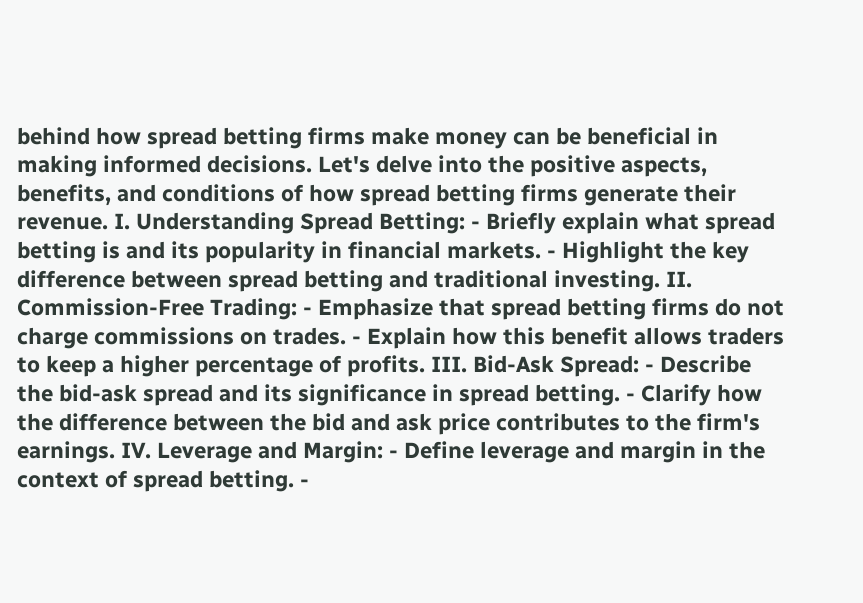behind how spread betting firms make money can be beneficial in making informed decisions. Let's delve into the positive aspects, benefits, and conditions of how spread betting firms generate their revenue. I. Understanding Spread Betting: - Briefly explain what spread betting is and its popularity in financial markets. - Highlight the key difference between spread betting and traditional investing. II. Commission-Free Trading: - Emphasize that spread betting firms do not charge commissions on trades. - Explain how this benefit allows traders to keep a higher percentage of profits. III. Bid-Ask Spread: - Describe the bid-ask spread and its significance in spread betting. - Clarify how the difference between the bid and ask price contributes to the firm's earnings. IV. Leverage and Margin: - Define leverage and margin in the context of spread betting. -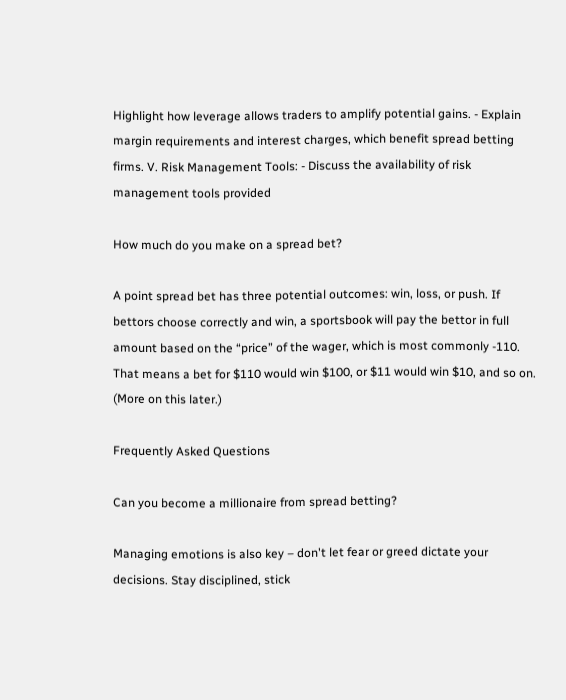Highlight how leverage allows traders to amplify potential gains. - Explain margin requirements and interest charges, which benefit spread betting firms. V. Risk Management Tools: - Discuss the availability of risk management tools provided

How much do you make on a spread bet?

A point spread bet has three potential outcomes: win, loss, or push. If bettors choose correctly and win, a sportsbook will pay the bettor in full amount based on the “price” of the wager, which is most commonly -110. That means a bet for $110 would win $100, or $11 would win $10, and so on. (More on this later.)

Frequently Asked Questions

Can you become a millionaire from spread betting?

Managing emotions is also key – don't let fear or greed dictate your decisions. Stay disciplined, stick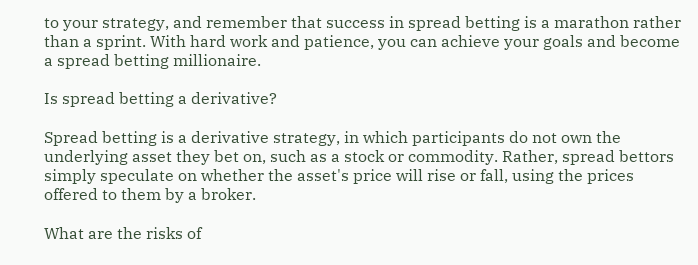to your strategy, and remember that success in spread betting is a marathon rather than a sprint. With hard work and patience, you can achieve your goals and become a spread betting millionaire.

Is spread betting a derivative?

Spread betting is a derivative strategy, in which participants do not own the underlying asset they bet on, such as a stock or commodity. Rather, spread bettors simply speculate on whether the asset's price will rise or fall, using the prices offered to them by a broker.

What are the risks of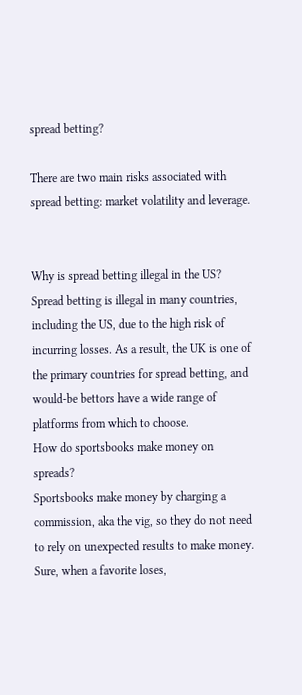spread betting?

There are two main risks associated with spread betting: market volatility and leverage.


Why is spread betting illegal in the US?
Spread betting is illegal in many countries, including the US, due to the high risk of incurring losses. As a result, the UK is one of the primary countries for spread betting, and would-be bettors have a wide range of platforms from which to choose.
How do sportsbooks make money on spreads?
Sportsbooks make money by charging a commission, aka the vig, so they do not need to rely on unexpected results to make money. Sure, when a favorite loses,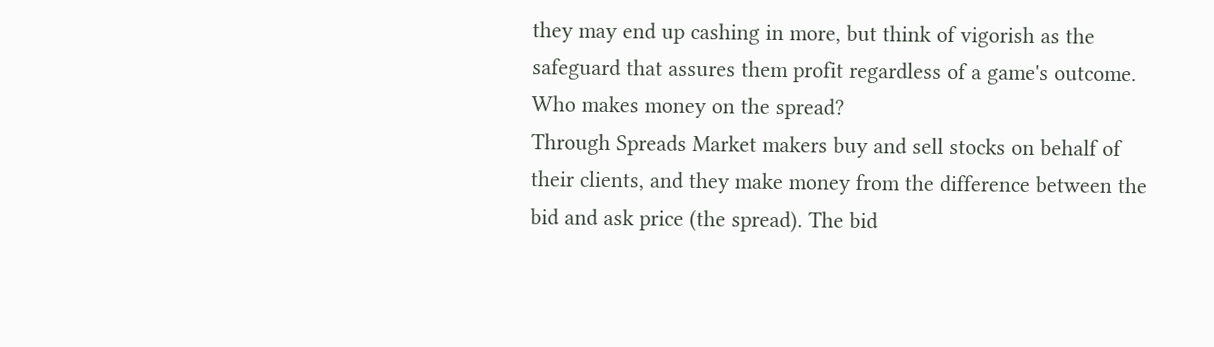they may end up cashing in more, but think of vigorish as the safeguard that assures them profit regardless of a game's outcome.
Who makes money on the spread?
Through Spreads Market makers buy and sell stocks on behalf of their clients, and they make money from the difference between the bid and ask price (the spread). The bid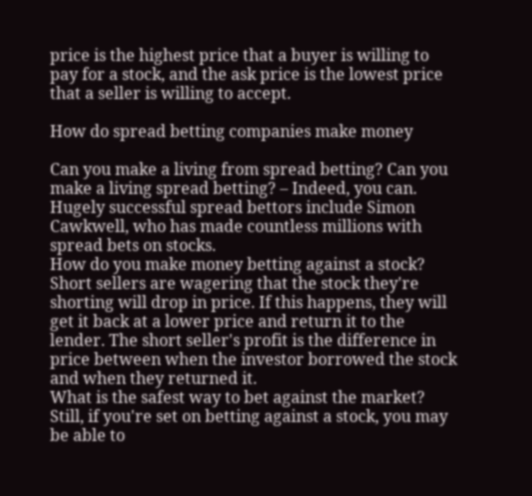price is the highest price that a buyer is willing to pay for a stock, and the ask price is the lowest price that a seller is willing to accept.

How do spread betting companies make money

Can you make a living from spread betting? Can you make a living spread betting? – Indeed, you can. Hugely successful spread bettors include Simon Cawkwell, who has made countless millions with spread bets on stocks.
How do you make money betting against a stock? Short sellers are wagering that the stock they're shorting will drop in price. If this happens, they will get it back at a lower price and return it to the lender. The short seller's profit is the difference in price between when the investor borrowed the stock and when they returned it.
What is the safest way to bet against the market? Still, if you're set on betting against a stock, you may be able to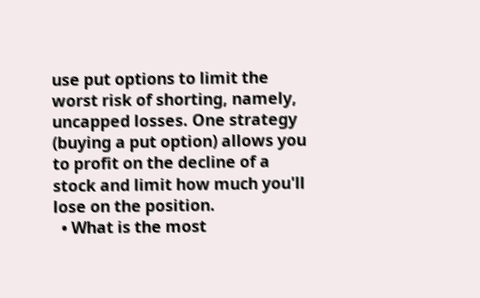use put options to limit the worst risk of shorting, namely, uncapped losses. One strategy (buying a put option) allows you to profit on the decline of a stock and limit how much you'll lose on the position.
  • What is the most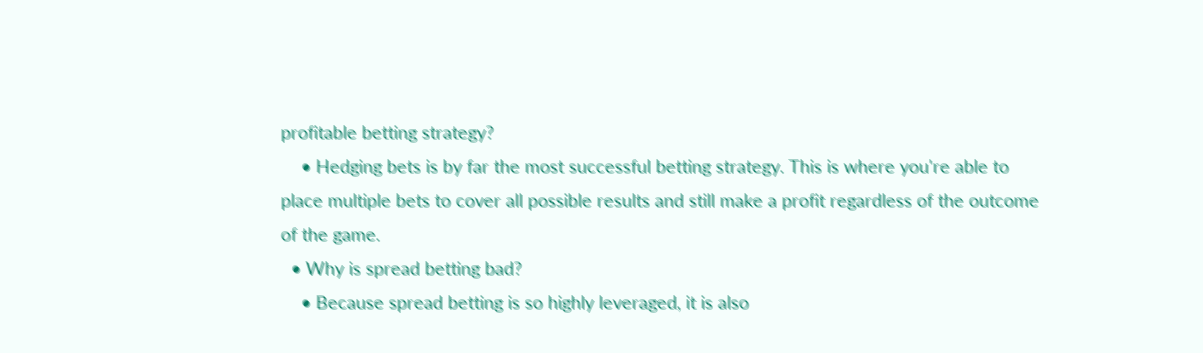profitable betting strategy?
    • Hedging bets is by far the most successful betting strategy. This is where you're able to place multiple bets to cover all possible results and still make a profit regardless of the outcome of the game.
  • Why is spread betting bad?
    • Because spread betting is so highly leveraged, it is also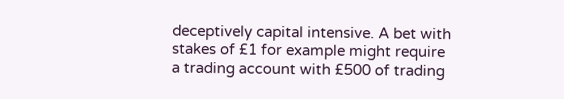deceptively capital intensive. A bet with stakes of £1 for example might require a trading account with £500 of trading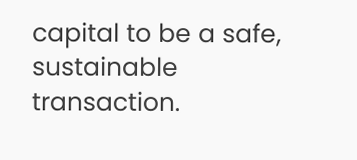capital to be a safe, sustainable transaction.